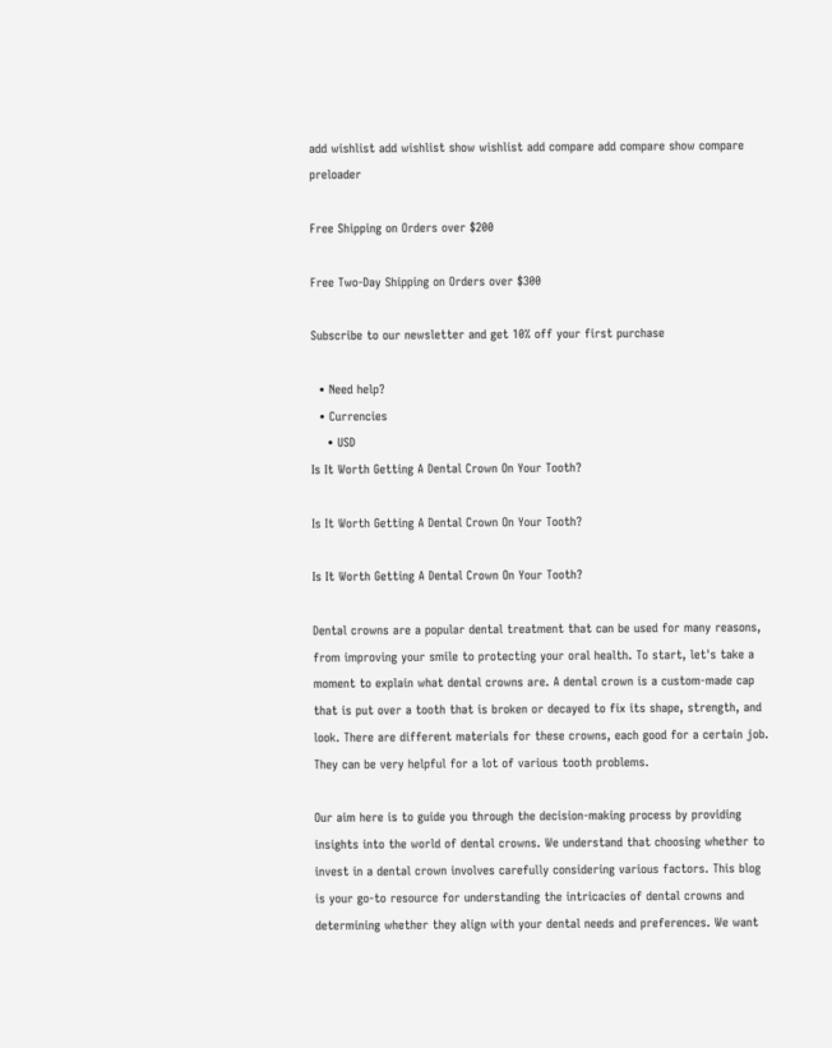add wishlist add wishlist show wishlist add compare add compare show compare preloader

Free Shipping on Orders over $200

Free Two-Day Shipping on Orders over $300

Subscribe to our newsletter and get 10% off your first purchase

  • Need help?
  • Currencies
    • USD
Is It Worth Getting A Dental Crown On Your Tooth?

Is It Worth Getting A Dental Crown On Your Tooth?

Is It Worth Getting A Dental Crown On Your Tooth?

Dental crowns are a popular dental treatment that can be used for many reasons, from improving your smile to protecting your oral health. To start, let's take a moment to explain what dental crowns are. A dental crown is a custom-made cap that is put over a tooth that is broken or decayed to fix its shape, strength, and look. There are different materials for these crowns, each good for a certain job. They can be very helpful for a lot of various tooth problems.

Our aim here is to guide you through the decision-making process by providing insights into the world of dental crowns. We understand that choosing whether to invest in a dental crown involves carefully considering various factors. This blog is your go-to resource for understanding the intricacies of dental crowns and determining whether they align with your dental needs and preferences. We want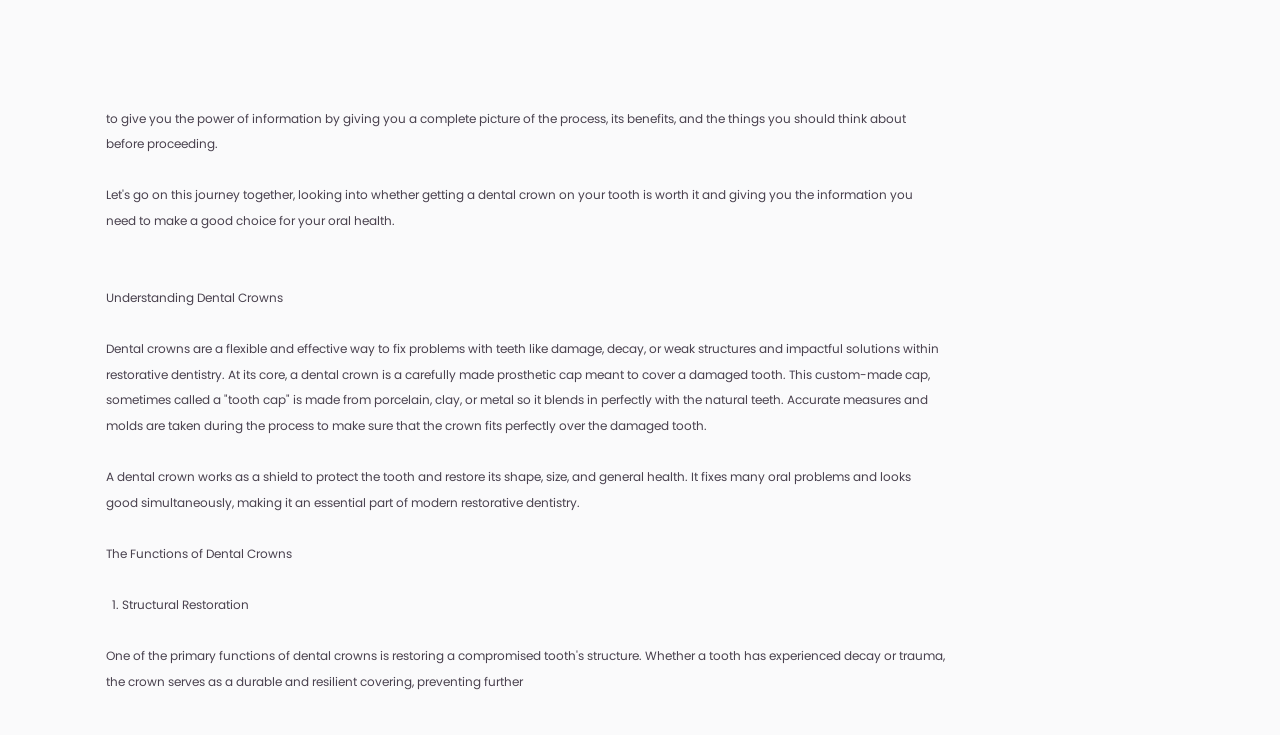to give you the power of information by giving you a complete picture of the process, its benefits, and the things you should think about before proceeding.

Let's go on this journey together, looking into whether getting a dental crown on your tooth is worth it and giving you the information you need to make a good choice for your oral health.


Understanding Dental Crowns

Dental crowns are a flexible and effective way to fix problems with teeth like damage, decay, or weak structures and impactful solutions within restorative dentistry. At its core, a dental crown is a carefully made prosthetic cap meant to cover a damaged tooth. This custom-made cap, sometimes called a "tooth cap" is made from porcelain, clay, or metal so it blends in perfectly with the natural teeth. Accurate measures and molds are taken during the process to make sure that the crown fits perfectly over the damaged tooth.

A dental crown works as a shield to protect the tooth and restore its shape, size, and general health. It fixes many oral problems and looks good simultaneously, making it an essential part of modern restorative dentistry.

The Functions of Dental Crowns

  1. Structural Restoration

One of the primary functions of dental crowns is restoring a compromised tooth's structure. Whether a tooth has experienced decay or trauma, the crown serves as a durable and resilient covering, preventing further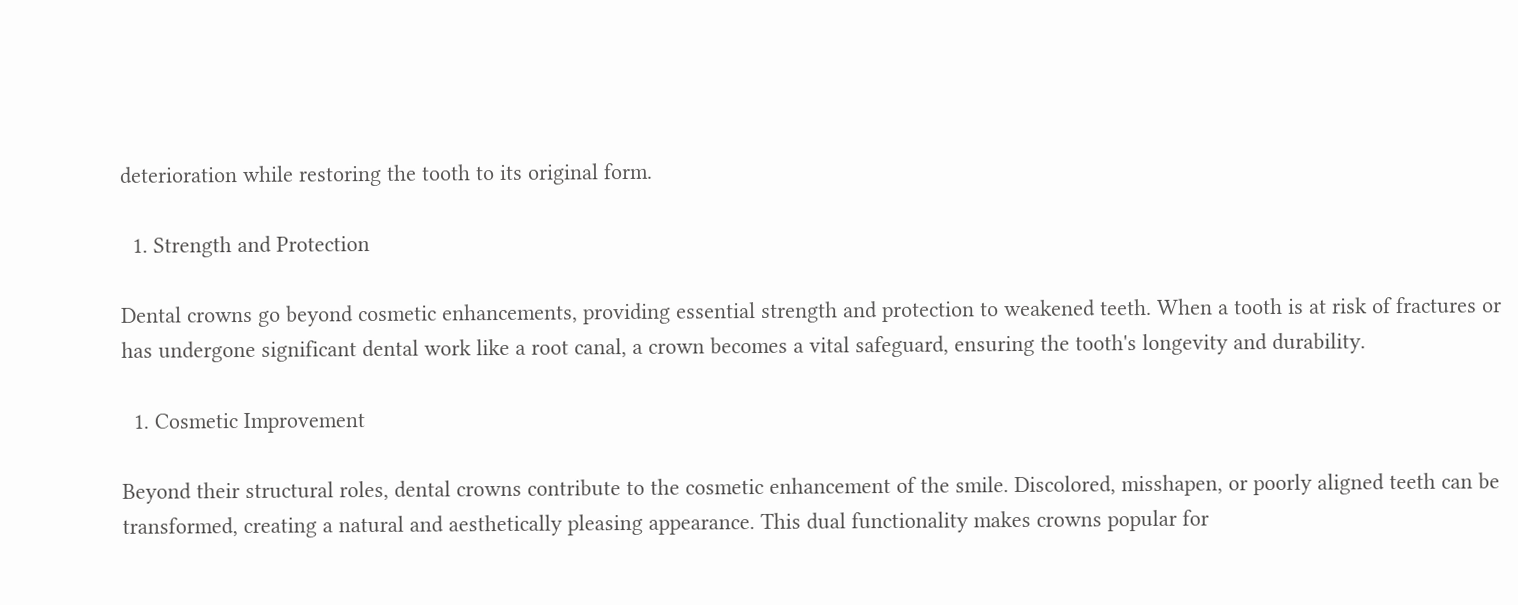deterioration while restoring the tooth to its original form.

  1. Strength and Protection

Dental crowns go beyond cosmetic enhancements, providing essential strength and protection to weakened teeth. When a tooth is at risk of fractures or has undergone significant dental work like a root canal, a crown becomes a vital safeguard, ensuring the tooth's longevity and durability.

  1. Cosmetic Improvement

Beyond their structural roles, dental crowns contribute to the cosmetic enhancement of the smile. Discolored, misshapen, or poorly aligned teeth can be transformed, creating a natural and aesthetically pleasing appearance. This dual functionality makes crowns popular for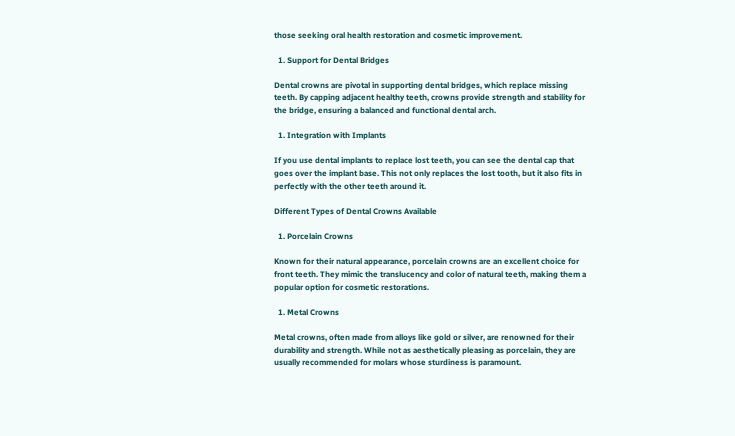those seeking oral health restoration and cosmetic improvement.

  1. Support for Dental Bridges

Dental crowns are pivotal in supporting dental bridges, which replace missing teeth. By capping adjacent healthy teeth, crowns provide strength and stability for the bridge, ensuring a balanced and functional dental arch.

  1. Integration with Implants

If you use dental implants to replace lost teeth, you can see the dental cap that goes over the implant base. This not only replaces the lost tooth, but it also fits in perfectly with the other teeth around it.

Different Types of Dental Crowns Available

  1. Porcelain Crowns

Known for their natural appearance, porcelain crowns are an excellent choice for front teeth. They mimic the translucency and color of natural teeth, making them a popular option for cosmetic restorations.

  1. Metal Crowns

Metal crowns, often made from alloys like gold or silver, are renowned for their durability and strength. While not as aesthetically pleasing as porcelain, they are usually recommended for molars whose sturdiness is paramount.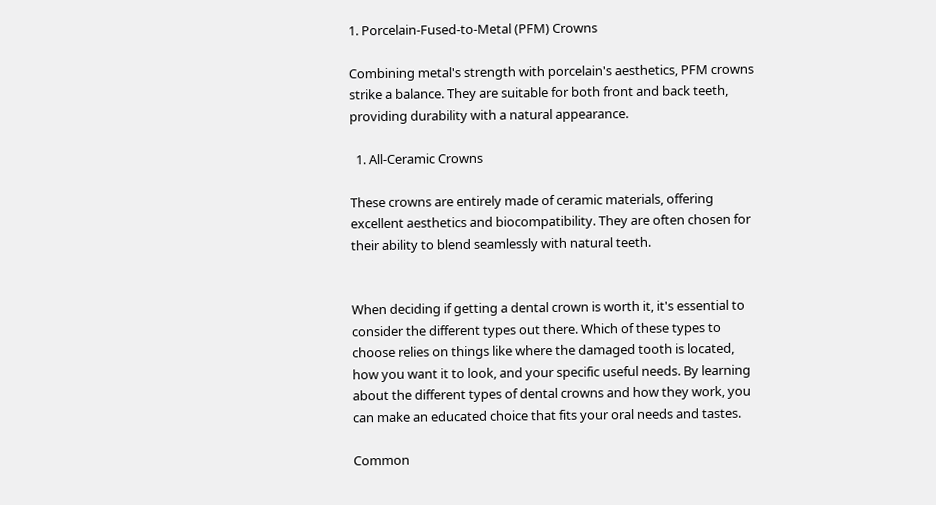1. Porcelain-Fused-to-Metal (PFM) Crowns

Combining metal's strength with porcelain's aesthetics, PFM crowns strike a balance. They are suitable for both front and back teeth, providing durability with a natural appearance.

  1. All-Ceramic Crowns

These crowns are entirely made of ceramic materials, offering excellent aesthetics and biocompatibility. They are often chosen for their ability to blend seamlessly with natural teeth.


When deciding if getting a dental crown is worth it, it's essential to consider the different types out there. Which of these types to choose relies on things like where the damaged tooth is located, how you want it to look, and your specific useful needs. By learning about the different types of dental crowns and how they work, you can make an educated choice that fits your oral needs and tastes.

Common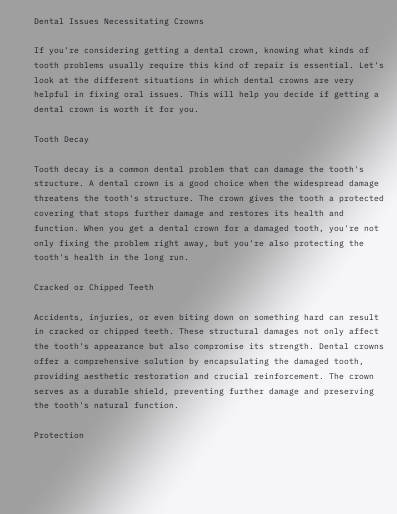Dental Issues Necessitating Crowns

If you're considering getting a dental crown, knowing what kinds of tooth problems usually require this kind of repair is essential. Let's look at the different situations in which dental crowns are very helpful in fixing oral issues. This will help you decide if getting a dental crown is worth it for you.

Tooth Decay

Tooth decay is a common dental problem that can damage the tooth's structure. A dental crown is a good choice when the widespread damage threatens the tooth's structure. The crown gives the tooth a protected covering that stops further damage and restores its health and function. When you get a dental crown for a damaged tooth, you're not only fixing the problem right away, but you're also protecting the tooth's health in the long run.

Cracked or Chipped Teeth

Accidents, injuries, or even biting down on something hard can result in cracked or chipped teeth. These structural damages not only affect the tooth's appearance but also compromise its strength. Dental crowns offer a comprehensive solution by encapsulating the damaged tooth, providing aesthetic restoration and crucial reinforcement. The crown serves as a durable shield, preventing further damage and preserving the tooth's natural function.

Protection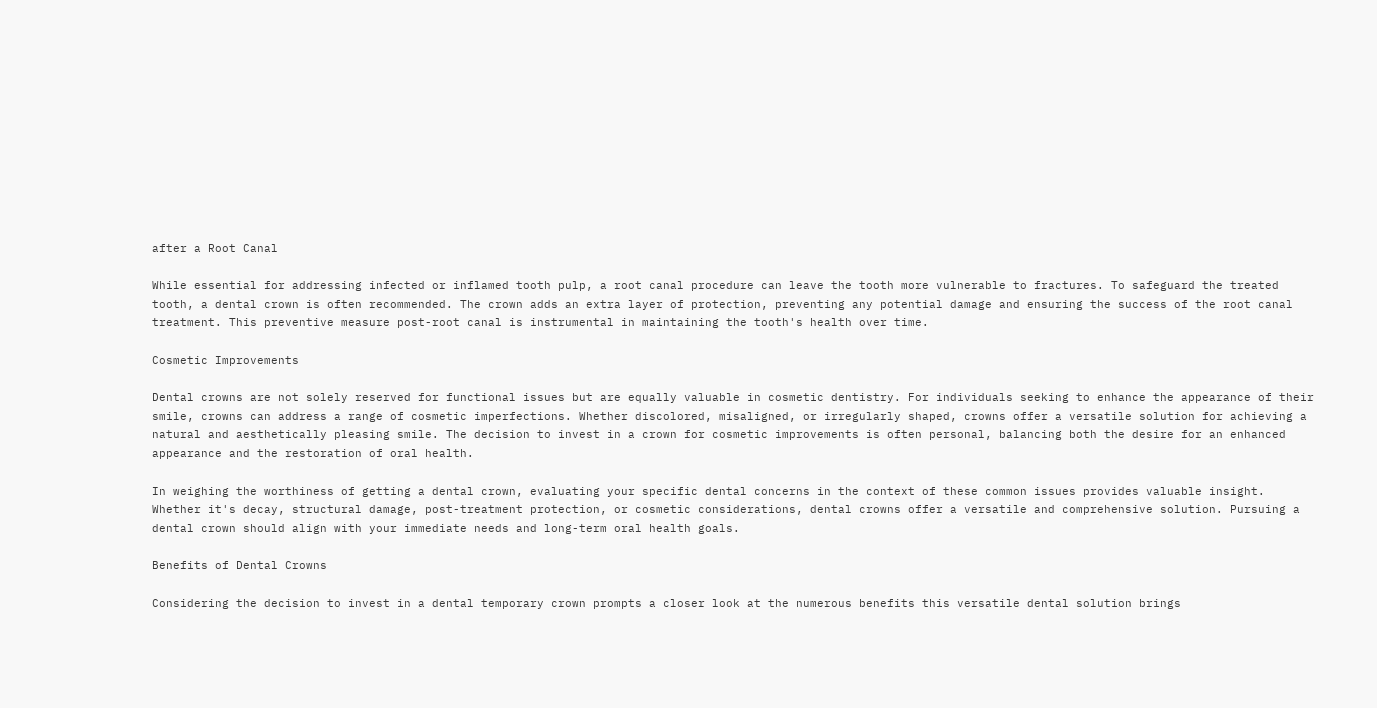after a Root Canal

While essential for addressing infected or inflamed tooth pulp, a root canal procedure can leave the tooth more vulnerable to fractures. To safeguard the treated tooth, a dental crown is often recommended. The crown adds an extra layer of protection, preventing any potential damage and ensuring the success of the root canal treatment. This preventive measure post-root canal is instrumental in maintaining the tooth's health over time.

Cosmetic Improvements

Dental crowns are not solely reserved for functional issues but are equally valuable in cosmetic dentistry. For individuals seeking to enhance the appearance of their smile, crowns can address a range of cosmetic imperfections. Whether discolored, misaligned, or irregularly shaped, crowns offer a versatile solution for achieving a natural and aesthetically pleasing smile. The decision to invest in a crown for cosmetic improvements is often personal, balancing both the desire for an enhanced appearance and the restoration of oral health.

In weighing the worthiness of getting a dental crown, evaluating your specific dental concerns in the context of these common issues provides valuable insight. Whether it's decay, structural damage, post-treatment protection, or cosmetic considerations, dental crowns offer a versatile and comprehensive solution. Pursuing a dental crown should align with your immediate needs and long-term oral health goals.

Benefits of Dental Crowns

Considering the decision to invest in a dental temporary crown prompts a closer look at the numerous benefits this versatile dental solution brings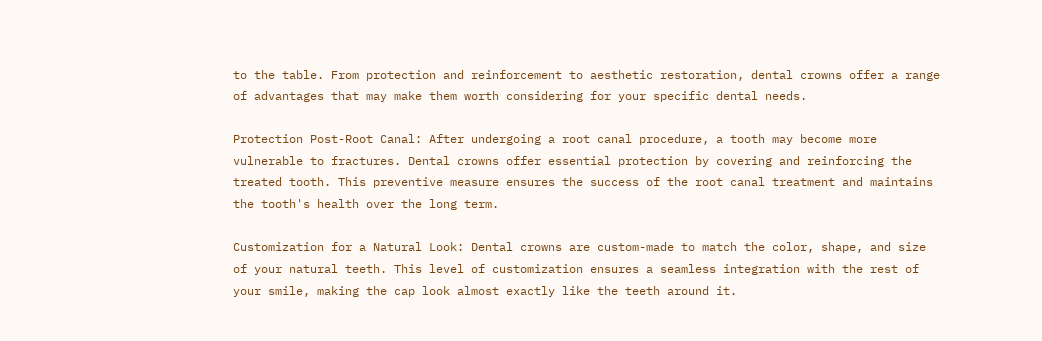to the table. From protection and reinforcement to aesthetic restoration, dental crowns offer a range of advantages that may make them worth considering for your specific dental needs.

Protection Post-Root Canal: After undergoing a root canal procedure, a tooth may become more vulnerable to fractures. Dental crowns offer essential protection by covering and reinforcing the treated tooth. This preventive measure ensures the success of the root canal treatment and maintains the tooth's health over the long term.

Customization for a Natural Look: Dental crowns are custom-made to match the color, shape, and size of your natural teeth. This level of customization ensures a seamless integration with the rest of your smile, making the cap look almost exactly like the teeth around it.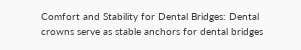Comfort and Stability for Dental Bridges: Dental crowns serve as stable anchors for dental bridges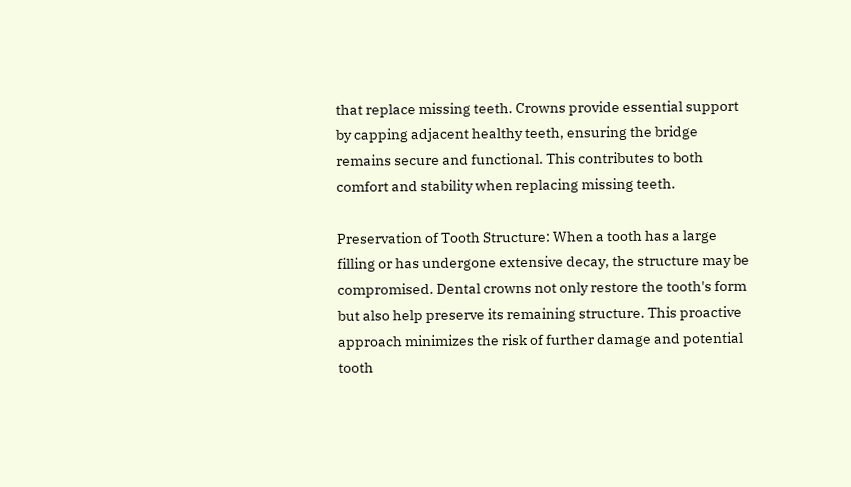that replace missing teeth. Crowns provide essential support by capping adjacent healthy teeth, ensuring the bridge remains secure and functional. This contributes to both comfort and stability when replacing missing teeth.

Preservation of Tooth Structure: When a tooth has a large filling or has undergone extensive decay, the structure may be compromised. Dental crowns not only restore the tooth's form but also help preserve its remaining structure. This proactive approach minimizes the risk of further damage and potential tooth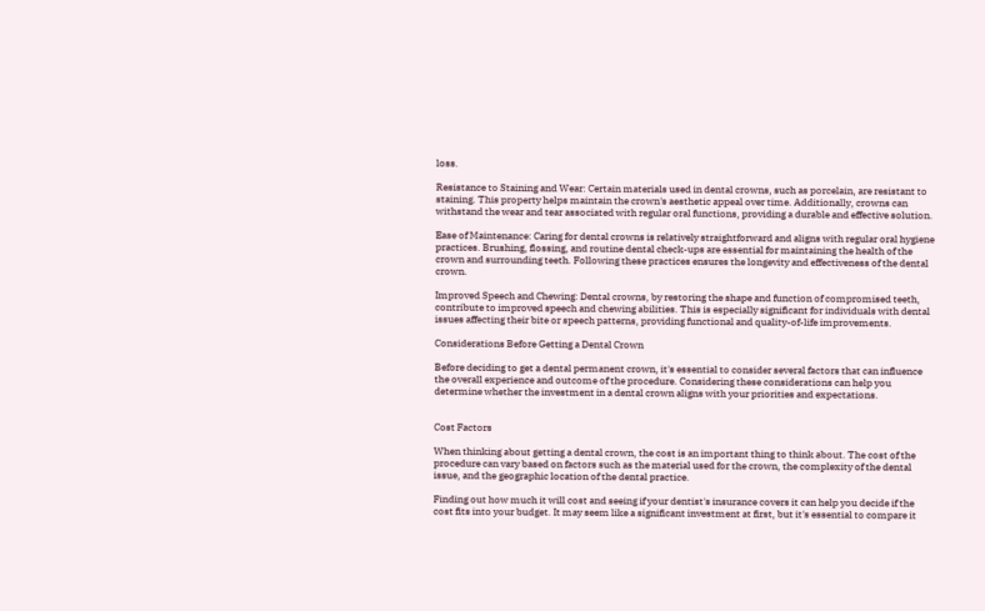loss.

Resistance to Staining and Wear: Certain materials used in dental crowns, such as porcelain, are resistant to staining. This property helps maintain the crown's aesthetic appeal over time. Additionally, crowns can withstand the wear and tear associated with regular oral functions, providing a durable and effective solution.

Ease of Maintenance: Caring for dental crowns is relatively straightforward and aligns with regular oral hygiene practices. Brushing, flossing, and routine dental check-ups are essential for maintaining the health of the crown and surrounding teeth. Following these practices ensures the longevity and effectiveness of the dental crown.

Improved Speech and Chewing: Dental crowns, by restoring the shape and function of compromised teeth, contribute to improved speech and chewing abilities. This is especially significant for individuals with dental issues affecting their bite or speech patterns, providing functional and quality-of-life improvements.

Considerations Before Getting a Dental Crown

Before deciding to get a dental permanent crown, it's essential to consider several factors that can influence the overall experience and outcome of the procedure. Considering these considerations can help you determine whether the investment in a dental crown aligns with your priorities and expectations.


Cost Factors

When thinking about getting a dental crown, the cost is an important thing to think about. The cost of the procedure can vary based on factors such as the material used for the crown, the complexity of the dental issue, and the geographic location of the dental practice.

Finding out how much it will cost and seeing if your dentist's insurance covers it can help you decide if the cost fits into your budget. It may seem like a significant investment at first, but it's essential to compare it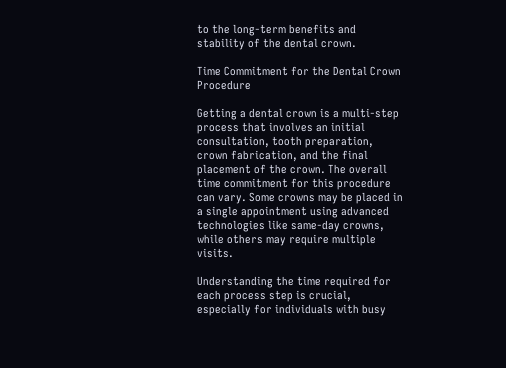to the long-term benefits and stability of the dental crown.

Time Commitment for the Dental Crown Procedure

Getting a dental crown is a multi-step process that involves an initial consultation, tooth preparation, crown fabrication, and the final placement of the crown. The overall time commitment for this procedure can vary. Some crowns may be placed in a single appointment using advanced technologies like same-day crowns, while others may require multiple visits.

Understanding the time required for each process step is crucial, especially for individuals with busy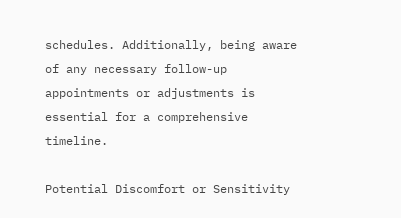schedules. Additionally, being aware of any necessary follow-up appointments or adjustments is essential for a comprehensive timeline.

Potential Discomfort or Sensitivity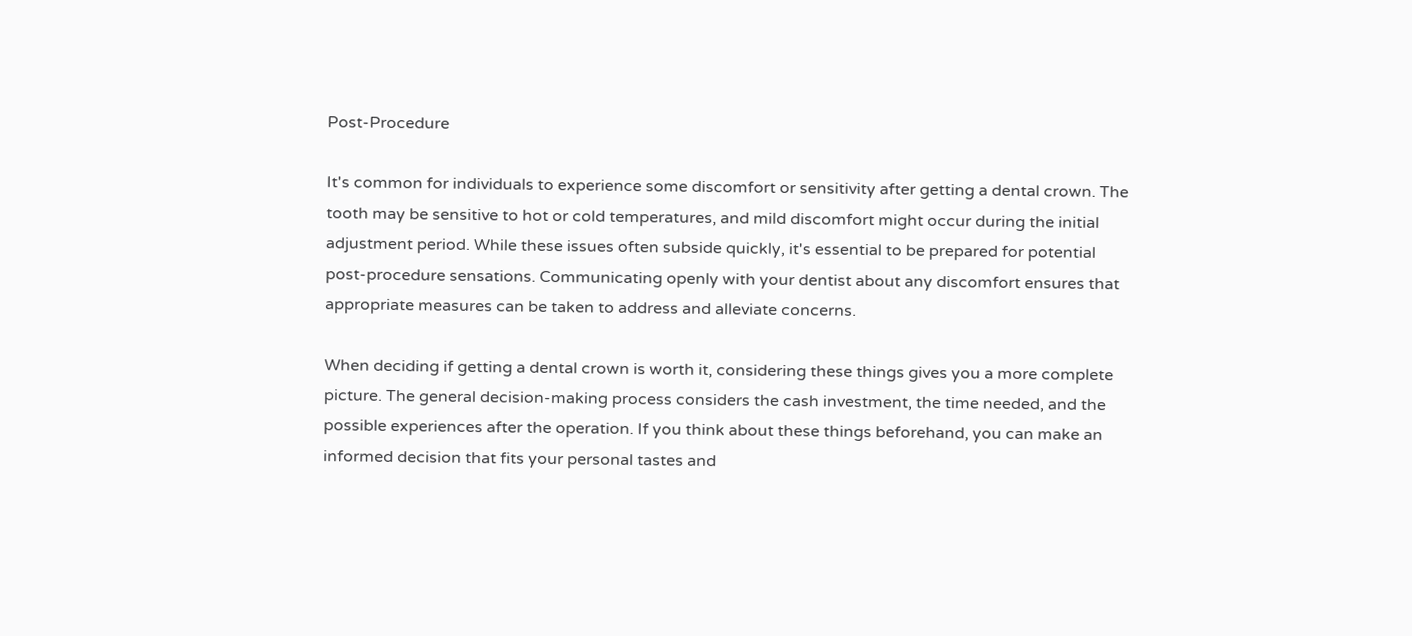Post-Procedure

It's common for individuals to experience some discomfort or sensitivity after getting a dental crown. The tooth may be sensitive to hot or cold temperatures, and mild discomfort might occur during the initial adjustment period. While these issues often subside quickly, it's essential to be prepared for potential post-procedure sensations. Communicating openly with your dentist about any discomfort ensures that appropriate measures can be taken to address and alleviate concerns.

When deciding if getting a dental crown is worth it, considering these things gives you a more complete picture. The general decision-making process considers the cash investment, the time needed, and the possible experiences after the operation. If you think about these things beforehand, you can make an informed decision that fits your personal tastes and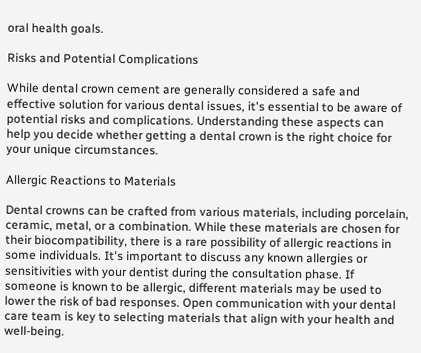oral health goals.

Risks and Potential Complications

While dental crown cement are generally considered a safe and effective solution for various dental issues, it's essential to be aware of potential risks and complications. Understanding these aspects can help you decide whether getting a dental crown is the right choice for your unique circumstances.

Allergic Reactions to Materials

Dental crowns can be crafted from various materials, including porcelain, ceramic, metal, or a combination. While these materials are chosen for their biocompatibility, there is a rare possibility of allergic reactions in some individuals. It's important to discuss any known allergies or sensitivities with your dentist during the consultation phase. If someone is known to be allergic, different materials may be used to lower the risk of bad responses. Open communication with your dental care team is key to selecting materials that align with your health and well-being.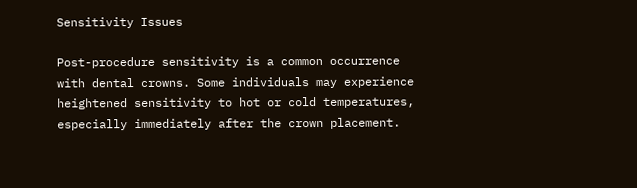Sensitivity Issues

Post-procedure sensitivity is a common occurrence with dental crowns. Some individuals may experience heightened sensitivity to hot or cold temperatures, especially immediately after the crown placement.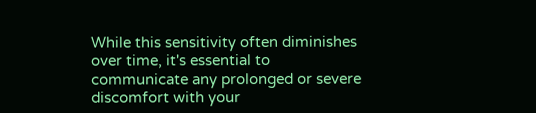While this sensitivity often diminishes over time, it's essential to communicate any prolonged or severe discomfort with your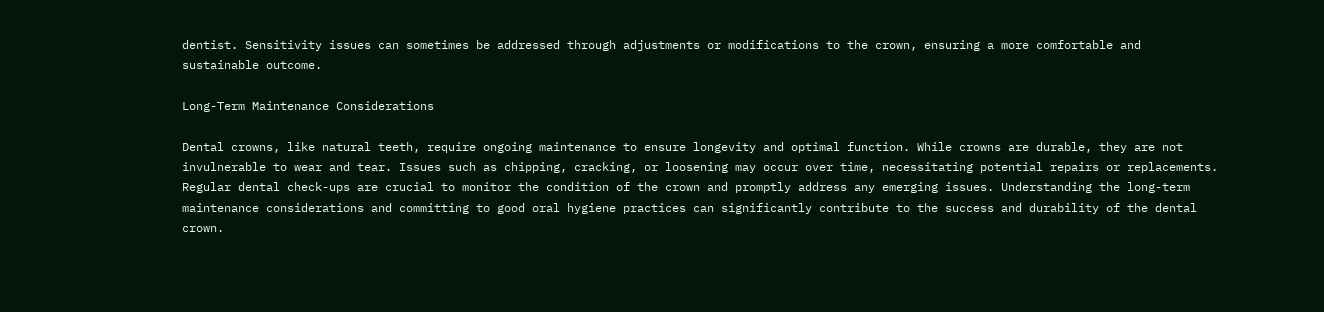dentist. Sensitivity issues can sometimes be addressed through adjustments or modifications to the crown, ensuring a more comfortable and sustainable outcome.

Long-Term Maintenance Considerations

Dental crowns, like natural teeth, require ongoing maintenance to ensure longevity and optimal function. While crowns are durable, they are not invulnerable to wear and tear. Issues such as chipping, cracking, or loosening may occur over time, necessitating potential repairs or replacements. Regular dental check-ups are crucial to monitor the condition of the crown and promptly address any emerging issues. Understanding the long-term maintenance considerations and committing to good oral hygiene practices can significantly contribute to the success and durability of the dental crown.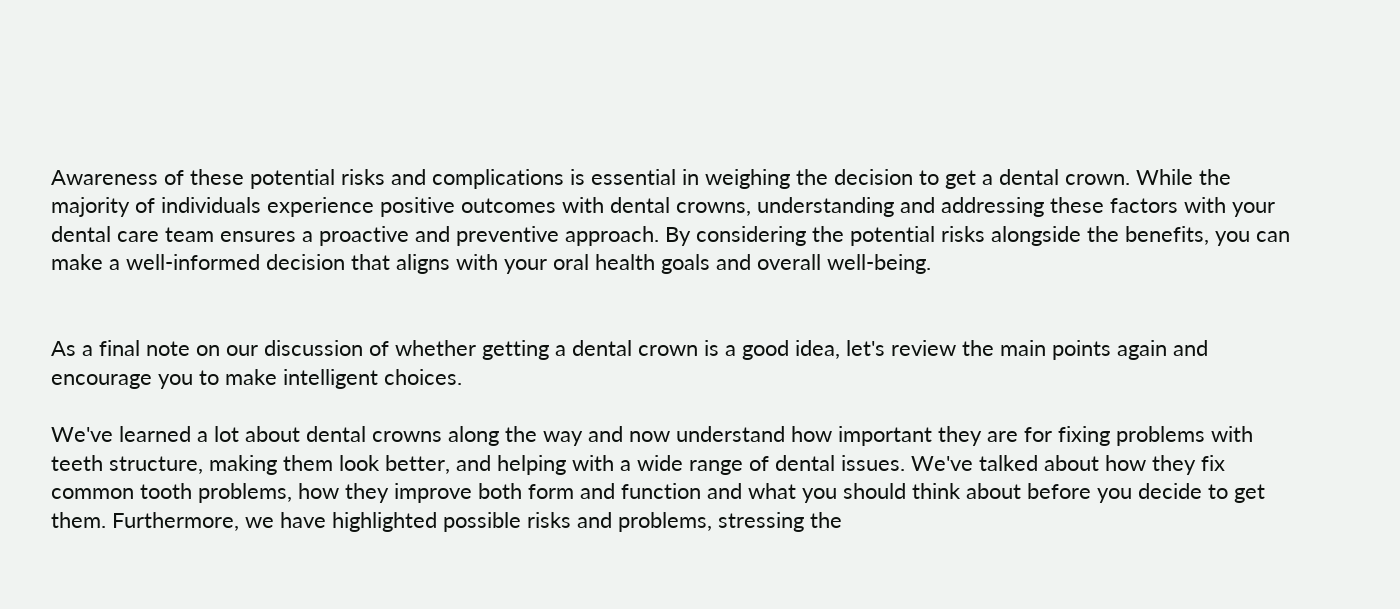Awareness of these potential risks and complications is essential in weighing the decision to get a dental crown. While the majority of individuals experience positive outcomes with dental crowns, understanding and addressing these factors with your dental care team ensures a proactive and preventive approach. By considering the potential risks alongside the benefits, you can make a well-informed decision that aligns with your oral health goals and overall well-being.


As a final note on our discussion of whether getting a dental crown is a good idea, let's review the main points again and encourage you to make intelligent choices.

We've learned a lot about dental crowns along the way and now understand how important they are for fixing problems with teeth structure, making them look better, and helping with a wide range of dental issues. We've talked about how they fix common tooth problems, how they improve both form and function and what you should think about before you decide to get them. Furthermore, we have highlighted possible risks and problems, stressing the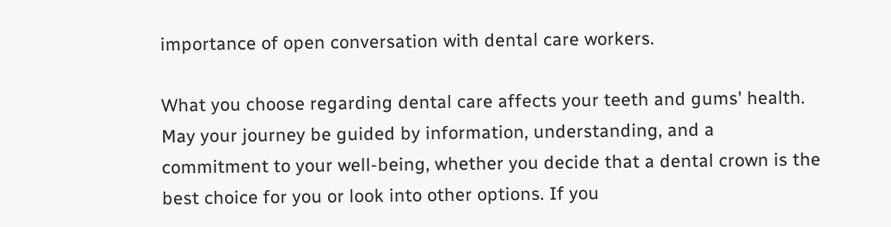importance of open conversation with dental care workers.

What you choose regarding dental care affects your teeth and gums' health. May your journey be guided by information, understanding, and a commitment to your well-being, whether you decide that a dental crown is the best choice for you or look into other options. If you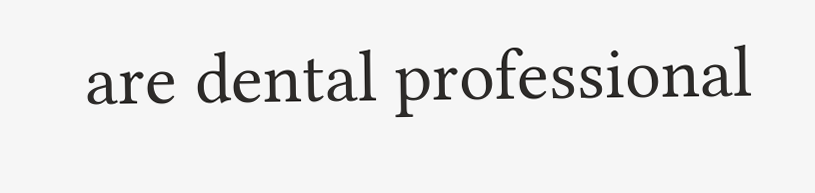are dental professional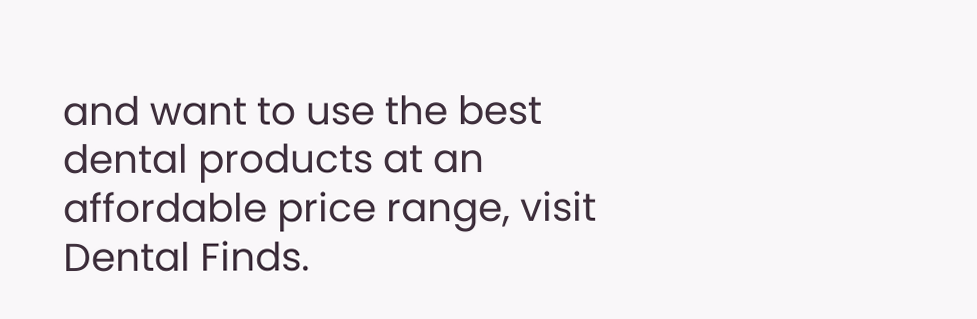and want to use the best dental products at an affordable price range, visit Dental Finds.